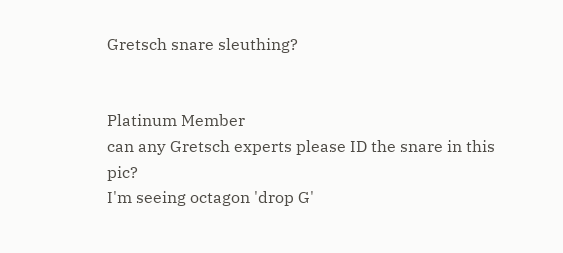Gretsch snare sleuthing?


Platinum Member
can any Gretsch experts please ID the snare in this pic?
I'm seeing octagon 'drop G'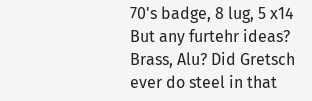70's badge, 8 lug, 5 x14
But any furtehr ideas? Brass, Alu? Did Gretsch ever do steel in that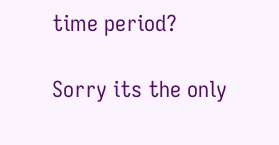time period?

Sorry its the only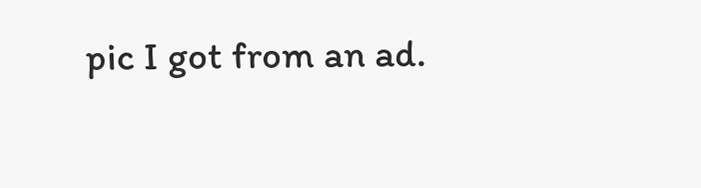pic I got from an ad.